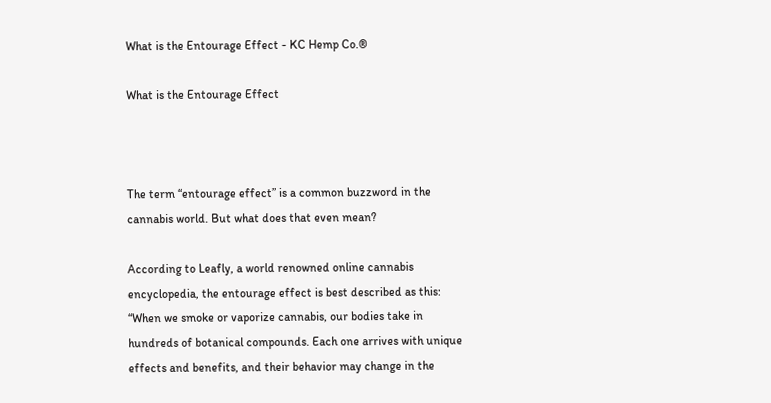What is the Entourage Effect - KC Hemp Co.®

What is the Entourage Effect



The term “entourage effect” is a common buzzword in the cannabis world. But what does that even mean?

According to Leafly, a world renowned online cannabis encyclopedia, the entourage effect is best described as this: “When we smoke or vaporize cannabis, our bodies take in hundreds of botanical compounds. Each one arrives with unique effects and benefits, and their behavior may change in the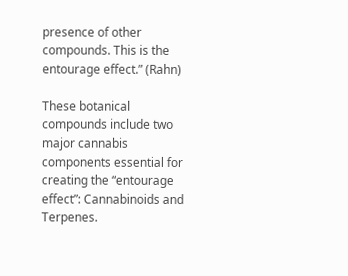presence of other compounds. This is the entourage effect.” (Rahn)

These botanical compounds include two major cannabis components essential for creating the “entourage effect”: Cannabinoids and Terpenes.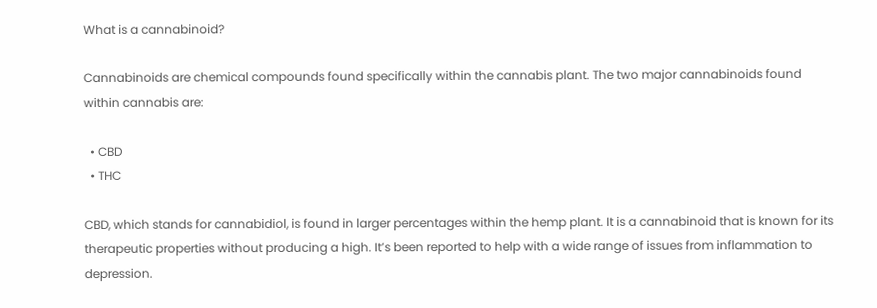What is a cannabinoid?

Cannabinoids are chemical compounds found specifically within the cannabis plant. The two major cannabinoids found within cannabis are:

  • CBD
  • THC

CBD, which stands for cannabidiol, is found in larger percentages within the hemp plant. It is a cannabinoid that is known for its therapeutic properties without producing a high. It’s been reported to help with a wide range of issues from inflammation to depression.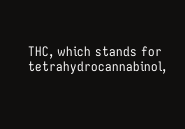THC, which stands for tetrahydrocannabinol,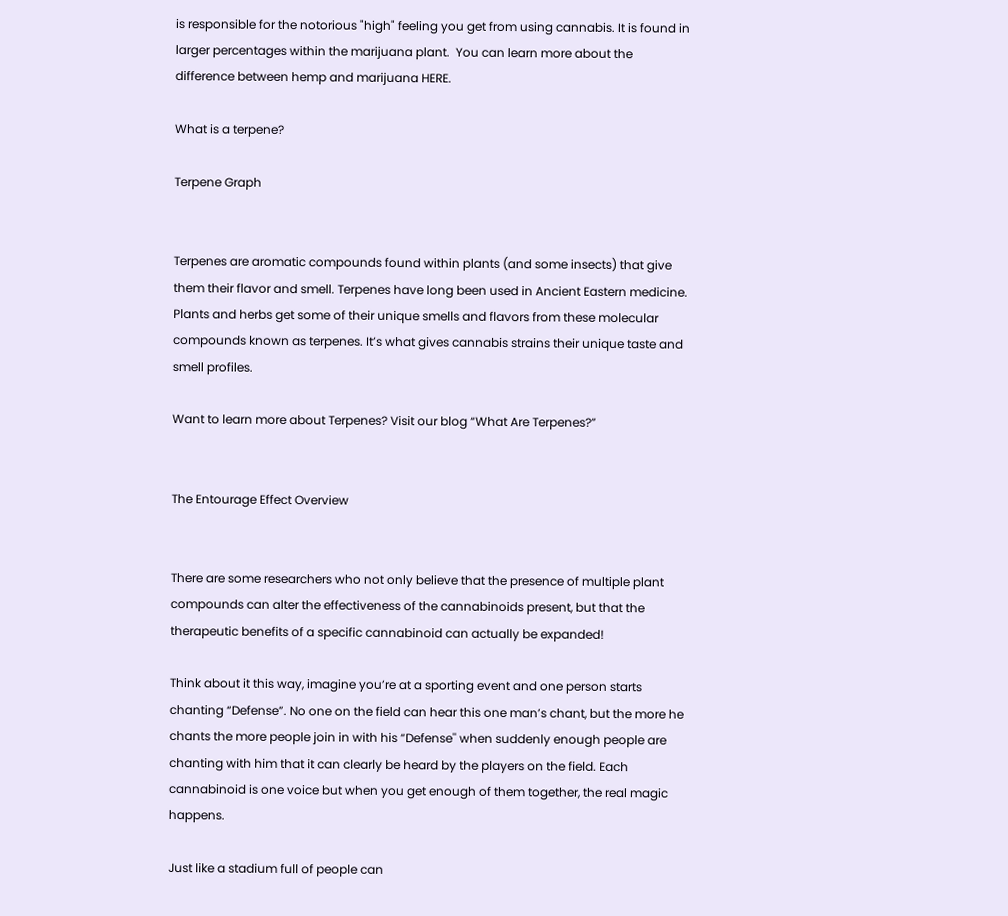is responsible for the notorious "high" feeling you get from using cannabis. It is found in larger percentages within the marijuana plant.  You can learn more about the difference between hemp and marijuana HERE.

What is a terpene?

Terpene Graph


Terpenes are aromatic compounds found within plants (and some insects) that give them their flavor and smell. Terpenes have long been used in Ancient Eastern medicine. Plants and herbs get some of their unique smells and flavors from these molecular compounds known as terpenes. It’s what gives cannabis strains their unique taste and smell profiles.

Want to learn more about Terpenes? Visit our blog “What Are Terpenes?”


The Entourage Effect Overview


There are some researchers who not only believe that the presence of multiple plant compounds can alter the effectiveness of the cannabinoids present, but that the therapeutic benefits of a specific cannabinoid can actually be expanded!

Think about it this way, imagine you’re at a sporting event and one person starts chanting “Defense”. No one on the field can hear this one man’s chant, but the more he chants the more people join in with his “Defense'' when suddenly enough people are chanting with him that it can clearly be heard by the players on the field. Each cannabinoid is one voice but when you get enough of them together, the real magic happens.

Just like a stadium full of people can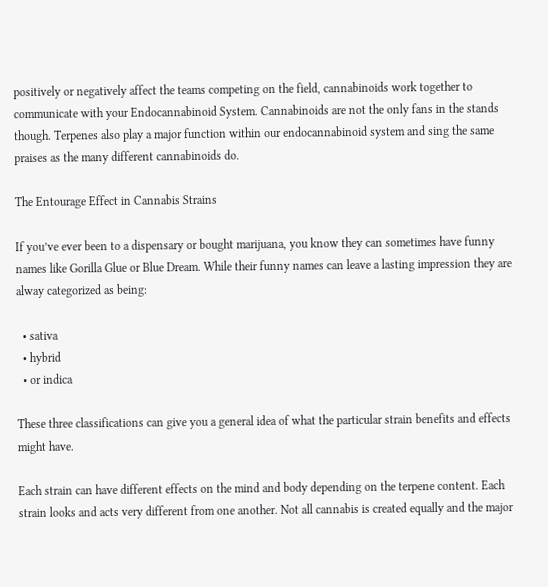positively or negatively affect the teams competing on the field, cannabinoids work together to communicate with your Endocannabinoid System. Cannabinoids are not the only fans in the stands though. Terpenes also play a major function within our endocannabinoid system and sing the same praises as the many different cannabinoids do.

The Entourage Effect in Cannabis Strains

If you’ve ever been to a dispensary or bought marijuana, you know they can sometimes have funny names like Gorilla Glue or Blue Dream. While their funny names can leave a lasting impression they are alway categorized as being:

  • sativa
  • hybrid
  • or indica

These three classifications can give you a general idea of what the particular strain benefits and effects might have.

Each strain can have different effects on the mind and body depending on the terpene content. Each strain looks and acts very different from one another. Not all cannabis is created equally and the major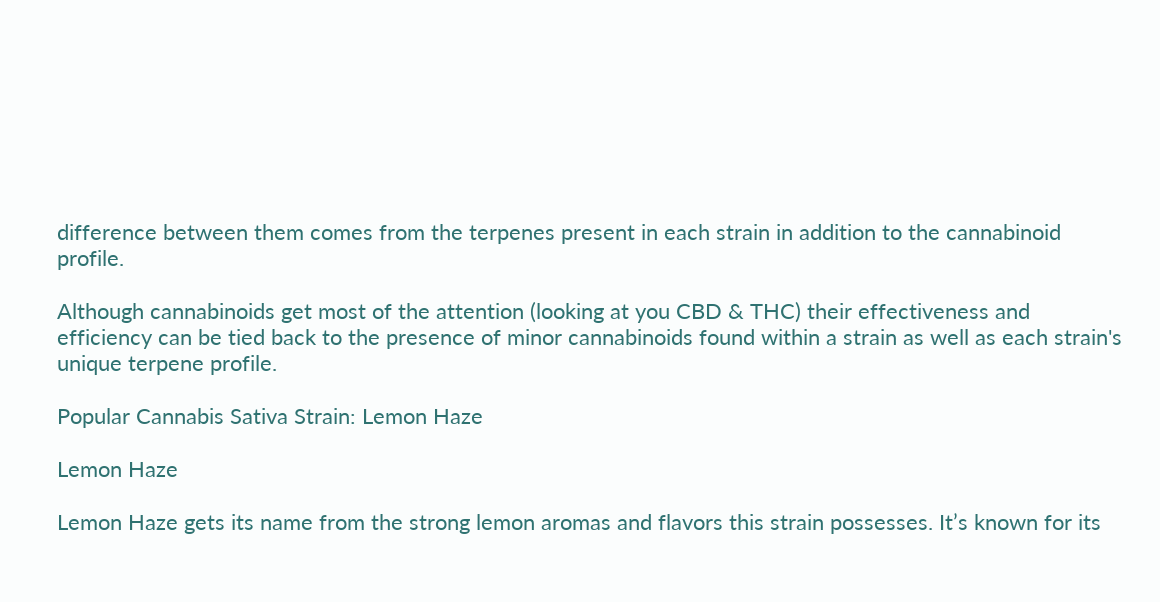difference between them comes from the terpenes present in each strain in addition to the cannabinoid profile.

Although cannabinoids get most of the attention (looking at you CBD & THC) their effectiveness and efficiency can be tied back to the presence of minor cannabinoids found within a strain as well as each strain's unique terpene profile.

Popular Cannabis Sativa Strain: Lemon Haze

Lemon Haze

Lemon Haze gets its name from the strong lemon aromas and flavors this strain possesses. It’s known for its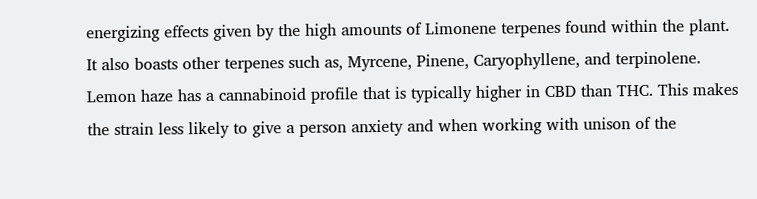energizing effects given by the high amounts of Limonene terpenes found within the plant. It also boasts other terpenes such as, Myrcene, Pinene, Caryophyllene, and terpinolene. Lemon haze has a cannabinoid profile that is typically higher in CBD than THC. This makes the strain less likely to give a person anxiety and when working with unison of the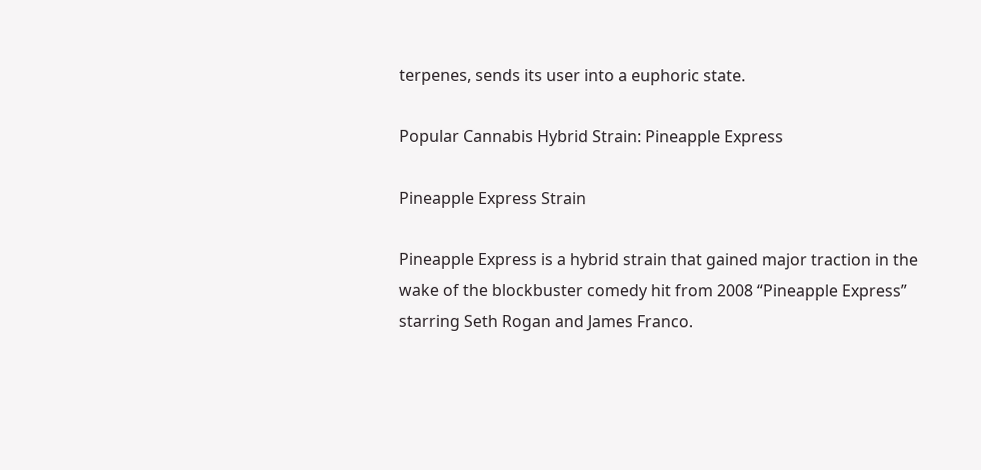terpenes, sends its user into a euphoric state.

Popular Cannabis Hybrid Strain: Pineapple Express

Pineapple Express Strain

Pineapple Express is a hybrid strain that gained major traction in the wake of the blockbuster comedy hit from 2008 “Pineapple Express” starring Seth Rogan and James Franco.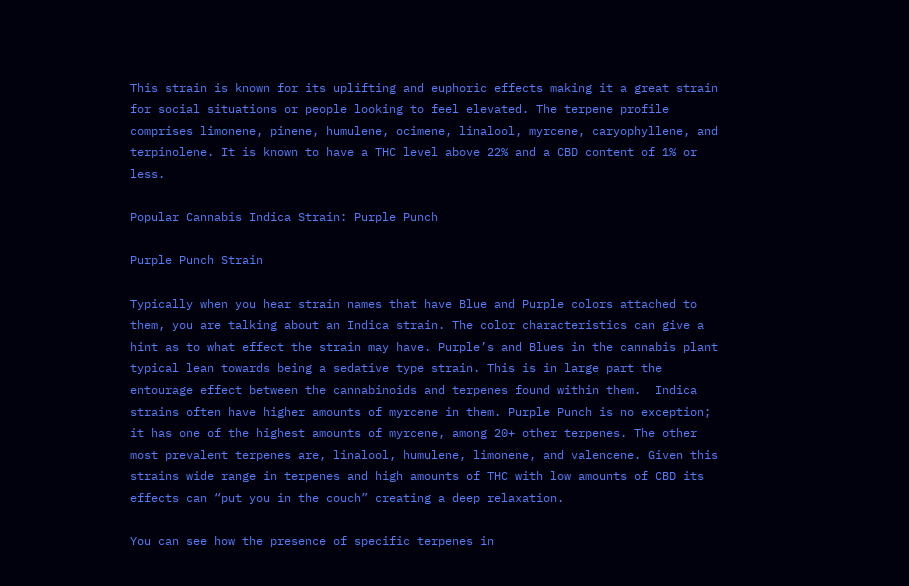This strain is known for its uplifting and euphoric effects making it a great strain for social situations or people looking to feel elevated. The terpene profile comprises limonene, pinene, humulene, ocimene, linalool, myrcene, caryophyllene, and terpinolene. It is known to have a THC level above 22% and a CBD content of 1% or less.

Popular Cannabis Indica Strain: Purple Punch

Purple Punch Strain

Typically when you hear strain names that have Blue and Purple colors attached to them, you are talking about an Indica strain. The color characteristics can give a hint as to what effect the strain may have. Purple’s and Blues in the cannabis plant typical lean towards being a sedative type strain. This is in large part the entourage effect between the cannabinoids and terpenes found within them.  Indica strains often have higher amounts of myrcene in them. Purple Punch is no exception; it has one of the highest amounts of myrcene, among 20+ other terpenes. The other most prevalent terpenes are, linalool, humulene, limonene, and valencene. Given this strains wide range in terpenes and high amounts of THC with low amounts of CBD its effects can “put you in the couch” creating a deep relaxation.

You can see how the presence of specific terpenes in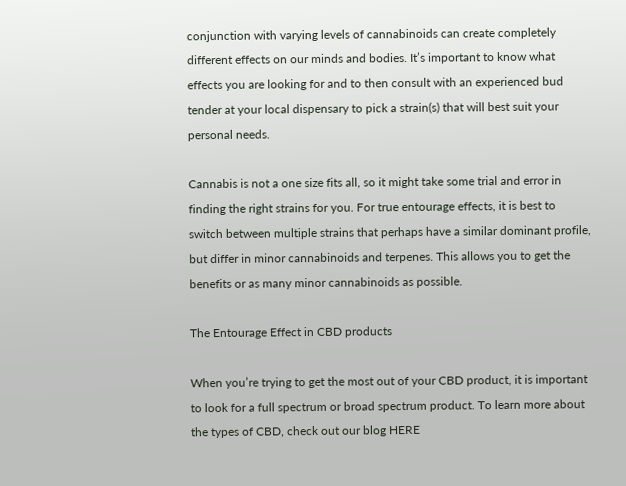conjunction with varying levels of cannabinoids can create completely different effects on our minds and bodies. It’s important to know what effects you are looking for and to then consult with an experienced bud tender at your local dispensary to pick a strain(s) that will best suit your personal needs.

Cannabis is not a one size fits all, so it might take some trial and error in finding the right strains for you. For true entourage effects, it is best to switch between multiple strains that perhaps have a similar dominant profile, but differ in minor cannabinoids and terpenes. This allows you to get the benefits or as many minor cannabinoids as possible.

The Entourage Effect in CBD products

When you’re trying to get the most out of your CBD product, it is important to look for a full spectrum or broad spectrum product. To learn more about the types of CBD, check out our blog HERE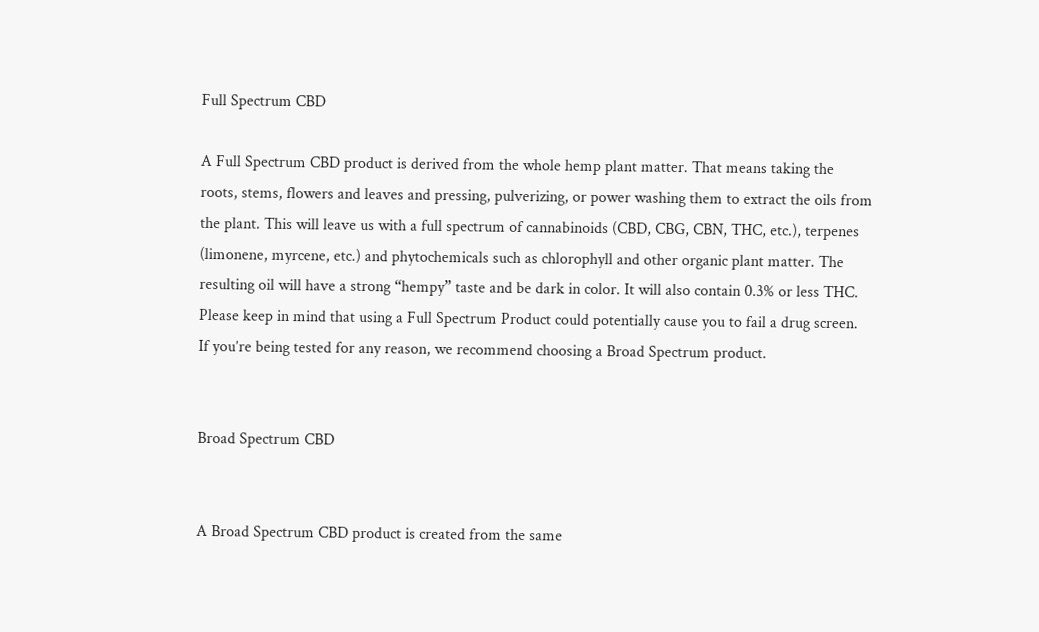Full Spectrum CBD

A Full Spectrum CBD product is derived from the whole hemp plant matter. That means taking the roots, stems, flowers and leaves and pressing, pulverizing, or power washing them to extract the oils from the plant. This will leave us with a full spectrum of cannabinoids (CBD, CBG, CBN, THC, etc.), terpenes (limonene, myrcene, etc.) and phytochemicals such as chlorophyll and other organic plant matter. The resulting oil will have a strong “hempy” taste and be dark in color. It will also contain 0.3% or less THC. Please keep in mind that using a Full Spectrum Product could potentially cause you to fail a drug screen. If you’re being tested for any reason, we recommend choosing a Broad Spectrum product.


Broad Spectrum CBD


A Broad Spectrum CBD product is created from the same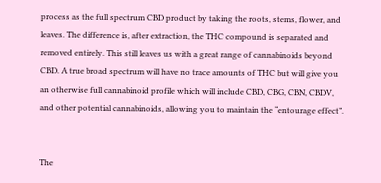process as the full spectrum CBD product by taking the roots, stems, flower, and leaves. The difference is, after extraction, the THC compound is separated and removed entirely. This still leaves us with a great range of cannabinoids beyond CBD. A true broad spectrum will have no trace amounts of THC but will give you an otherwise full cannabinoid profile which will include CBD, CBG, CBN, CBDV, and other potential cannabinoids, allowing you to maintain the “entourage effect”.


The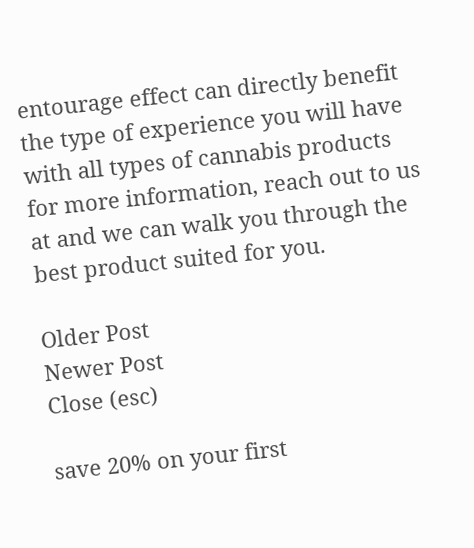entourage effect can directly benefit the type of experience you will have with all types of cannabis products for more information, reach out to us at and we can walk you through the best product suited for you.

Older Post
Newer Post
Close (esc)

save 20% on your first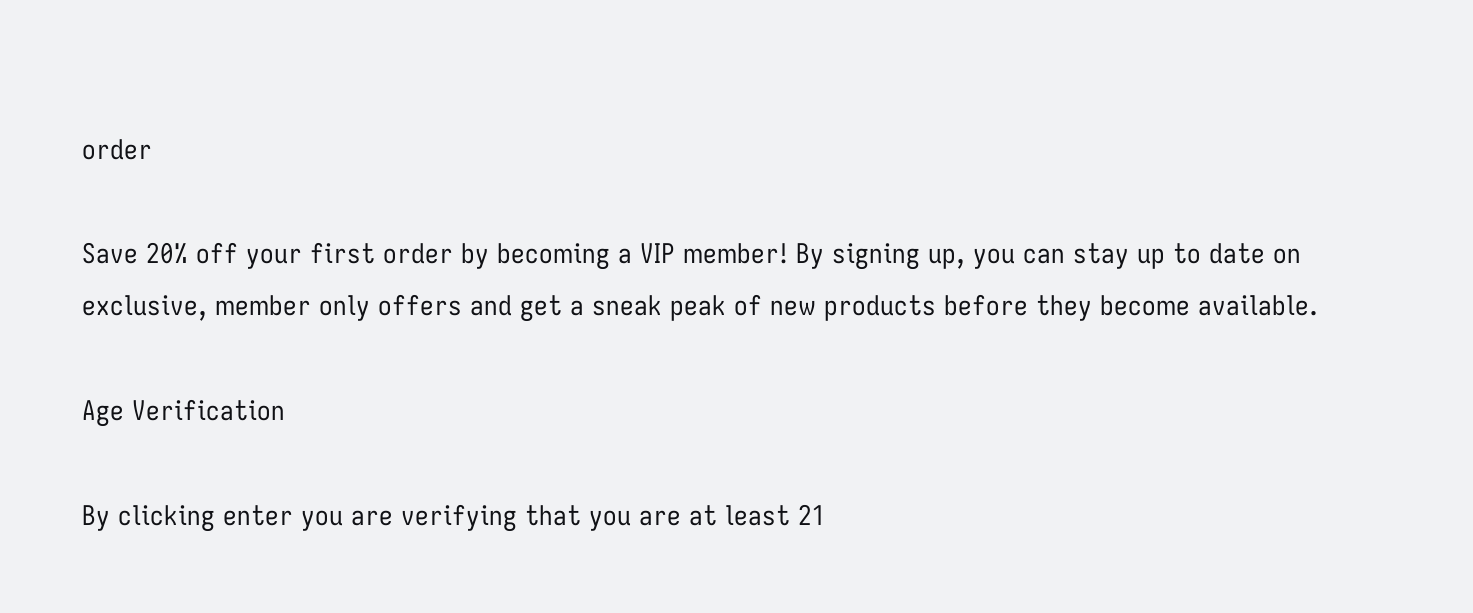order

Save 20% off your first order by becoming a VIP member! By signing up, you can stay up to date on exclusive, member only offers and get a sneak peak of new products before they become available.

Age Verification

By clicking enter you are verifying that you are at least 21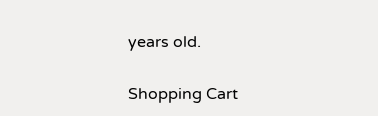years old.


Shopping Cart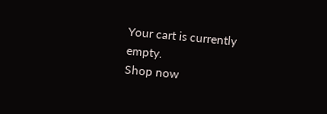Your cart is currently empty.
Shop now